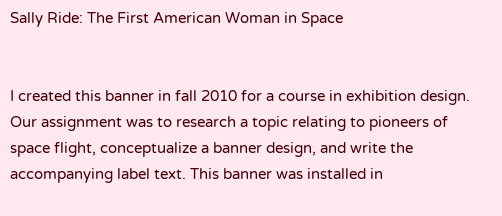Sally Ride: The First American Woman in Space


I created this banner in fall 2010 for a course in exhibition design. Our assignment was to research a topic relating to pioneers of space flight, conceptualize a banner design, and write the accompanying label text. This banner was installed in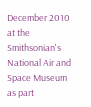December 2010 at the Smithsonian's National Air and Space Museum as part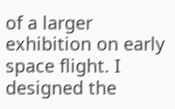of a larger exhibition on early space flight. I designed the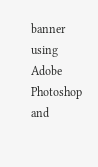banner using Adobe Photoshop and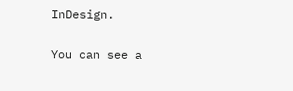InDesign.

You can see a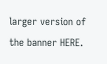larger version of the banner HERE.